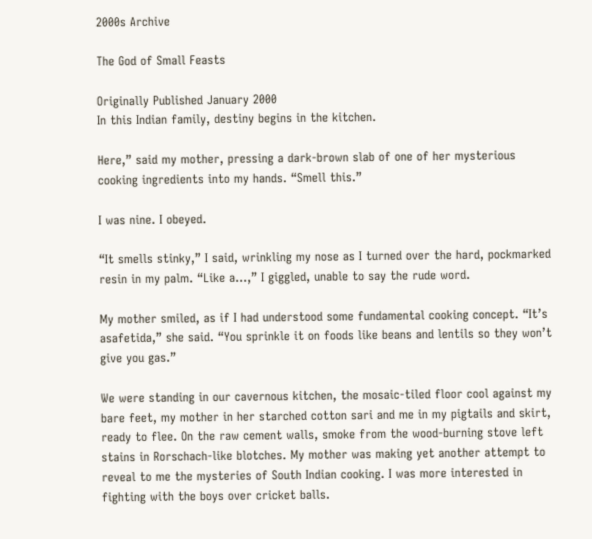2000s Archive

The God of Small Feasts

Originally Published January 2000
In this Indian family, destiny begins in the kitchen.

Here,” said my mother, pressing a dark-brown slab of one of her mysterious cooking ingredients into my hands. “Smell this.”

I was nine. I obeyed.

“It smells stinky,” I said, wrinkling my nose as I turned over the hard, pockmarked resin in my palm. “Like a…,” I giggled, unable to say the rude word.

My mother smiled, as if I had understood some fundamental cooking concept. “It’s asafetida,” she said. “You sprinkle it on foods like beans and lentils so they won’t give you gas.”

We were standing in our cavernous kitchen, the mosaic-tiled floor cool against my bare feet, my mother in her starched cotton sari and me in my pigtails and skirt, ready to flee. On the raw cement walls, smoke from the wood-burning stove left stains in Rorschach-like blotches. My mother was making yet another attempt to reveal to me the mysteries of South Indian cooking. I was more interested in fighting with the boys over cricket balls.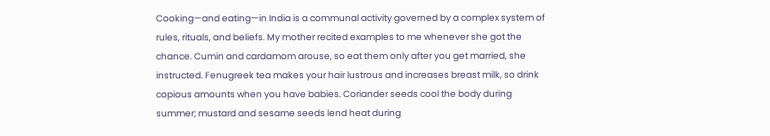Cooking—and eating—in India is a communal activity governed by a complex system of rules, rituals, and beliefs. My mother recited examples to me whenever she got the chance. Cumin and cardamom arouse, so eat them only after you get married, she instructed. Fenugreek tea makes your hair lustrous and increases breast milk, so drink copious amounts when you have babies. Coriander seeds cool the body during summer; mustard and sesame seeds lend heat during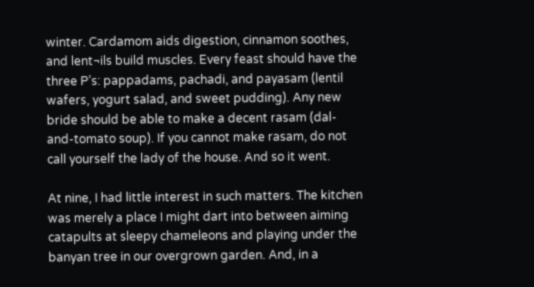winter. Cardamom aids digestion, cinnamon soothes, and lent¬ils build muscles. Every feast should have the three P’s: pappadams, pachadi, and payasam (lentil wafers, yogurt salad, and sweet pudding). Any new bride should be able to make a decent rasam (dal-and-tomato soup). If you cannot make rasam, do not call yourself the lady of the house. And so it went.

At nine, I had little interest in such matters. The kitchen was merely a place I might dart into between aiming catapults at sleepy chameleons and playing under the banyan tree in our overgrown garden. And, in a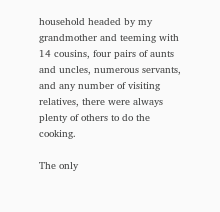household headed by my grandmother and teeming with 14 cousins, four pairs of aunts and uncles, numerous servants, and any number of visiting relatives, there were always plenty of others to do the cooking.

The only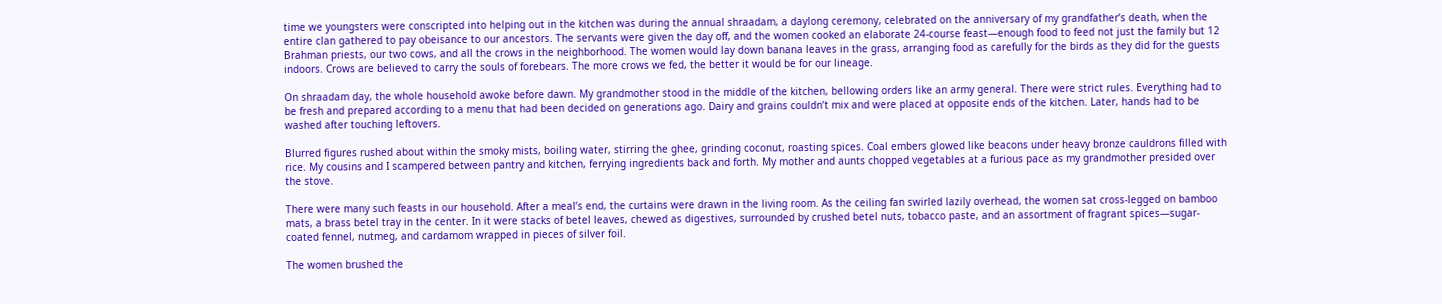time we youngsters were conscripted into helping out in the kitchen was during the annual shraadam, a daylong ceremony, celebrated on the anniversary of my grandfather’s death, when the entire clan gathered to pay obeisance to our ancestors. The servants were given the day off, and the women cooked an elaborate 24-course feast—enough food to feed not just the family but 12 Brahman priests, our two cows, and all the crows in the neighborhood. The women would lay down banana leaves in the grass, arranging food as carefully for the birds as they did for the guests indoors. Crows are believed to carry the souls of forebears. The more crows we fed, the better it would be for our lineage.

On shraadam day, the whole household awoke before dawn. My grandmother stood in the middle of the kitchen, bellowing orders like an army general. There were strict rules. Everything had to be fresh and prepared according to a menu that had been decided on generations ago. Dairy and grains couldn’t mix and were placed at opposite ends of the kitchen. Later, hands had to be washed after touching leftovers.

Blurred figures rushed about within the smoky mists, boiling water, stirring the ghee, grinding coconut, roasting spices. Coal embers glowed like beacons under heavy bronze cauldrons filled with rice. My cousins and I scampered between pantry and kitchen, ferrying ingredients back and forth. My mother and aunts chopped vegetables at a furious pace as my grandmother presided over the stove.

There were many such feasts in our household. After a meal’s end, the curtains were drawn in the living room. As the ceiling fan swirled lazily overhead, the women sat cross-legged on bamboo mats, a brass betel tray in the center. In it were stacks of betel leaves, chewed as digestives, surrounded by crushed betel nuts, tobacco paste, and an assortment of fragrant spices—sugar-coated fennel, nutmeg, and cardamom wrapped in pieces of silver foil.

The women brushed the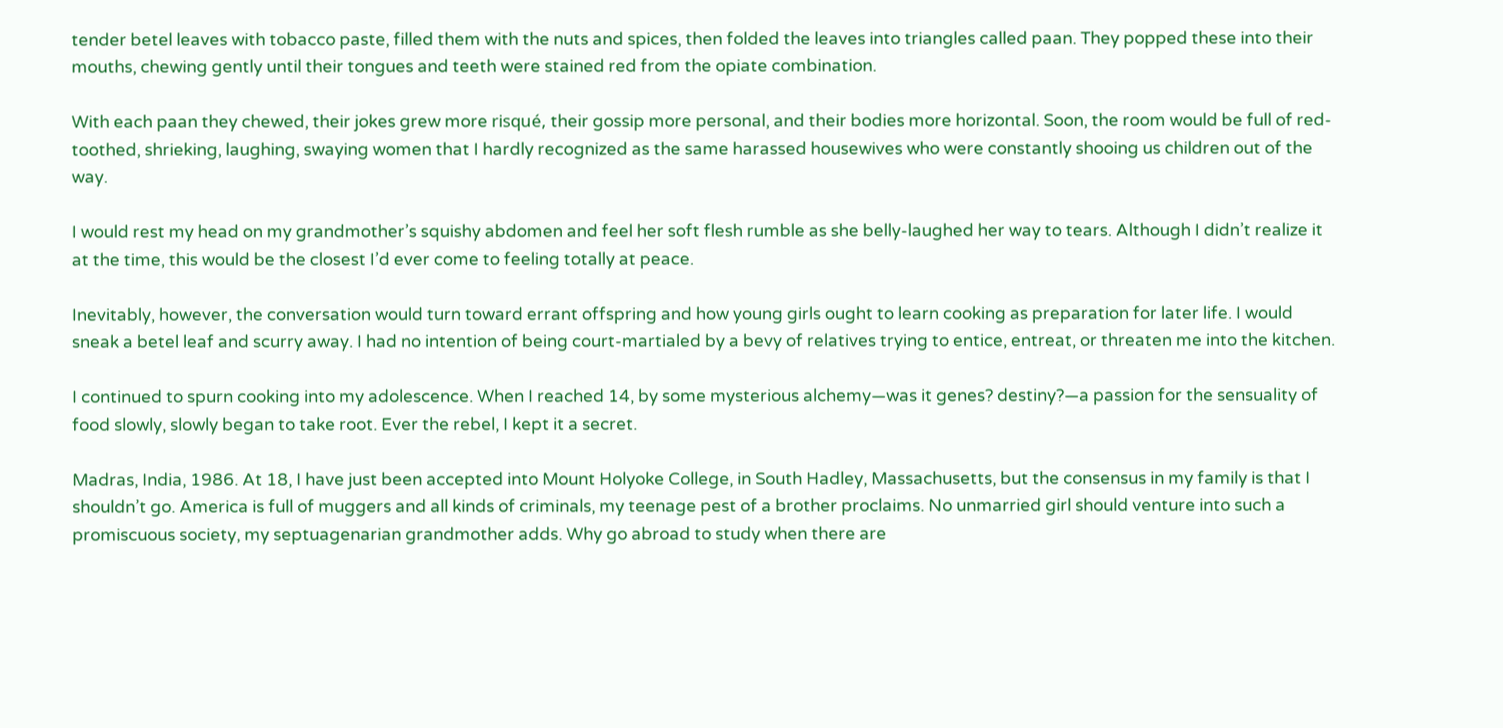tender betel leaves with tobacco paste, filled them with the nuts and spices, then folded the leaves into triangles called paan. They popped these into their mouths, chewing gently until their tongues and teeth were stained red from the opiate combination.

With each paan they chewed, their jokes grew more risqué, their gossip more personal, and their bodies more horizontal. Soon, the room would be full of red-toothed, shrieking, laughing, swaying women that I hardly recognized as the same harassed housewives who were constantly shooing us children out of the way.

I would rest my head on my grandmother’s squishy abdomen and feel her soft flesh rumble as she belly-laughed her way to tears. Although I didn’t realize it at the time, this would be the closest I’d ever come to feeling totally at peace.

Inevitably, however, the conversation would turn toward errant offspring and how young girls ought to learn cooking as preparation for later life. I would sneak a betel leaf and scurry away. I had no intention of being court-martialed by a bevy of relatives trying to entice, entreat, or threaten me into the kitchen.

I continued to spurn cooking into my adolescence. When I reached 14, by some mysterious alchemy—was it genes? destiny?—a passion for the sensuality of food slowly, slowly began to take root. Ever the rebel, I kept it a secret.

Madras, India, 1986. At 18, I have just been accepted into Mount Holyoke College, in South Hadley, Massachusetts, but the consensus in my family is that I shouldn’t go. America is full of muggers and all kinds of criminals, my teenage pest of a brother proclaims. No unmarried girl should venture into such a promiscuous society, my septuagenarian grandmother adds. Why go abroad to study when there are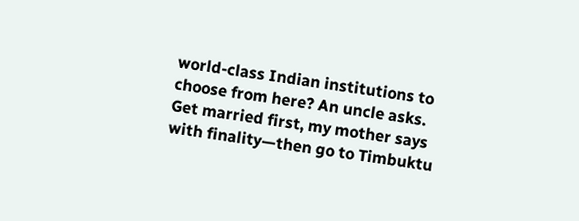world-class Indian institutions to choose from here? An uncle asks. Get married first, my mother says with finality—then go to Timbuktu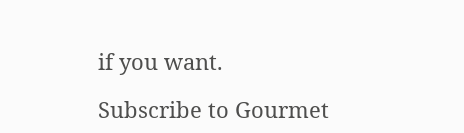if you want.

Subscribe to Gourmet